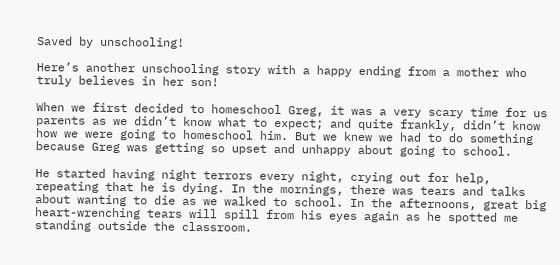Saved by unschooling!

Here’s another unschooling story with a happy ending from a mother who truly believes in her son!

When we first decided to homeschool Greg, it was a very scary time for us parents as we didn’t know what to expect; and quite frankly, didn’t know how we were going to homeschool him. But we knew we had to do something because Greg was getting so upset and unhappy about going to school.

He started having night terrors every night, crying out for help, repeating that he is dying. In the mornings, there was tears and talks about wanting to die as we walked to school. In the afternoons, great big heart-wrenching tears will spill from his eyes again as he spotted me standing outside the classroom.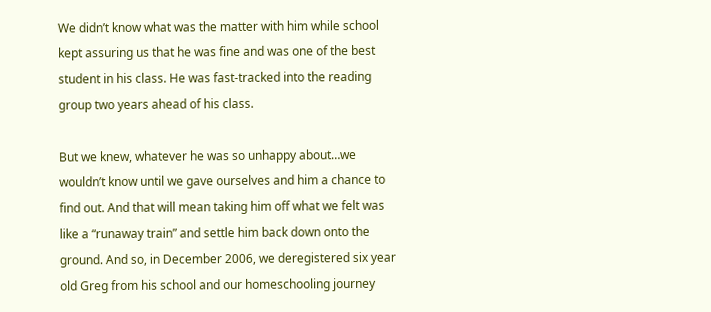We didn’t know what was the matter with him while school kept assuring us that he was fine and was one of the best student in his class. He was fast-tracked into the reading group two years ahead of his class.

But we knew, whatever he was so unhappy about…we wouldn’t know until we gave ourselves and him a chance to find out. And that will mean taking him off what we felt was like a “runaway train” and settle him back down onto the ground. And so, in December 2006, we deregistered six year old Greg from his school and our homeschooling journey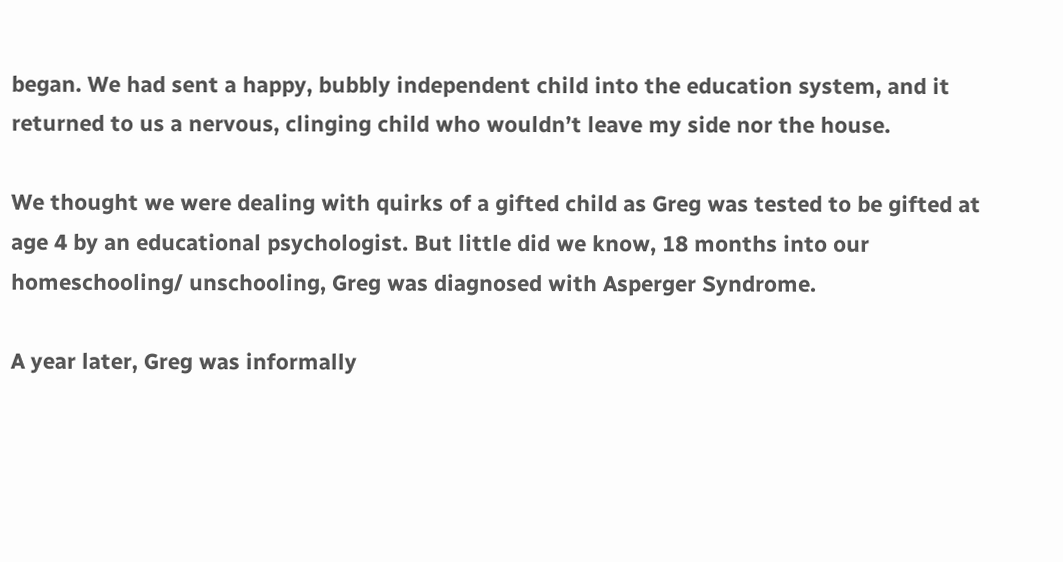began. We had sent a happy, bubbly independent child into the education system, and it returned to us a nervous, clinging child who wouldn’t leave my side nor the house.

We thought we were dealing with quirks of a gifted child as Greg was tested to be gifted at age 4 by an educational psychologist. But little did we know, 18 months into our homeschooling/ unschooling, Greg was diagnosed with Asperger Syndrome.

A year later, Greg was informally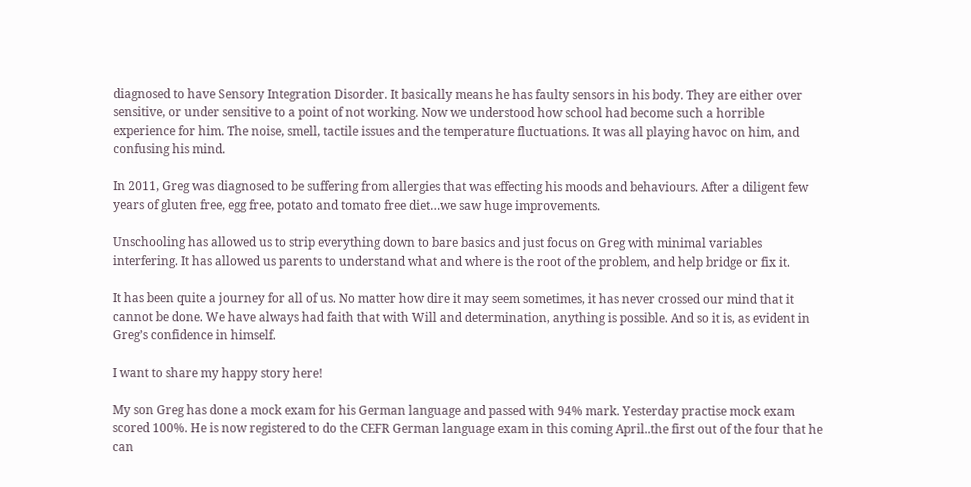diagnosed to have Sensory Integration Disorder. It basically means he has faulty sensors in his body. They are either over sensitive, or under sensitive to a point of not working. Now we understood how school had become such a horrible experience for him. The noise, smell, tactile issues and the temperature fluctuations. It was all playing havoc on him, and confusing his mind.

In 2011, Greg was diagnosed to be suffering from allergies that was effecting his moods and behaviours. After a diligent few years of gluten free, egg free, potato and tomato free diet…we saw huge improvements.

Unschooling has allowed us to strip everything down to bare basics and just focus on Greg with minimal variables interfering. It has allowed us parents to understand what and where is the root of the problem, and help bridge or fix it.

It has been quite a journey for all of us. No matter how dire it may seem sometimes, it has never crossed our mind that it cannot be done. We have always had faith that with Will and determination, anything is possible. And so it is, as evident in Greg’s confidence in himself.

I want to share my happy story here!

My son Greg has done a mock exam for his German language and passed with 94% mark. Yesterday practise mock exam scored 100%. He is now registered to do the CEFR German language exam in this coming April..the first out of the four that he can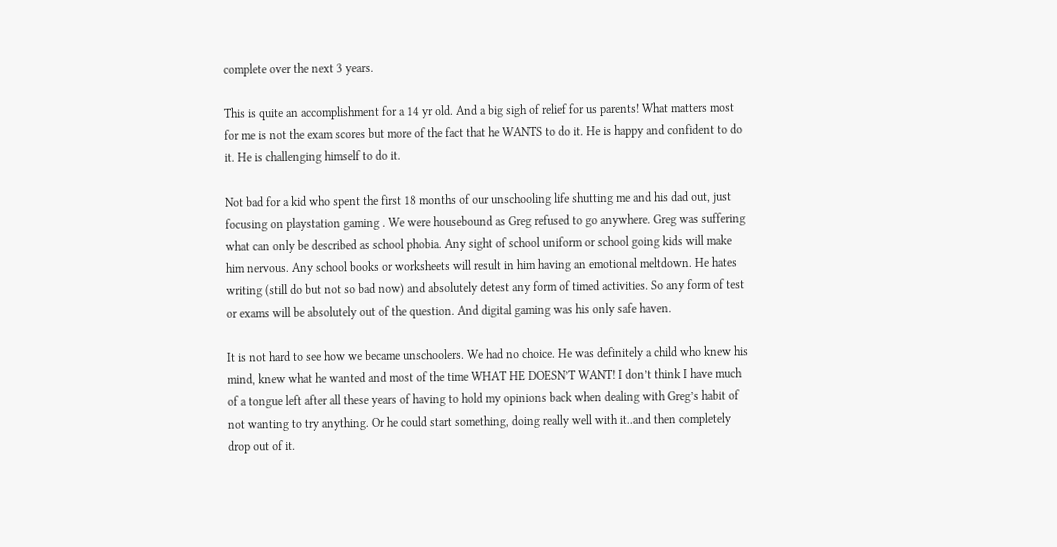complete over the next 3 years.

This is quite an accomplishment for a 14 yr old. And a big sigh of relief for us parents! What matters most for me is not the exam scores but more of the fact that he WANTS to do it. He is happy and confident to do it. He is challenging himself to do it.

Not bad for a kid who spent the first 18 months of our unschooling life shutting me and his dad out, just focusing on playstation gaming . We were housebound as Greg refused to go anywhere. Greg was suffering what can only be described as school phobia. Any sight of school uniform or school going kids will make him nervous. Any school books or worksheets will result in him having an emotional meltdown. He hates writing (still do but not so bad now) and absolutely detest any form of timed activities. So any form of test or exams will be absolutely out of the question. And digital gaming was his only safe haven.

It is not hard to see how we became unschoolers. We had no choice. He was definitely a child who knew his mind, knew what he wanted and most of the time WHAT HE DOESN’T WANT! I don’t think I have much of a tongue left after all these years of having to hold my opinions back when dealing with Greg’s habit of not wanting to try anything. Or he could start something, doing really well with it..and then completely drop out of it.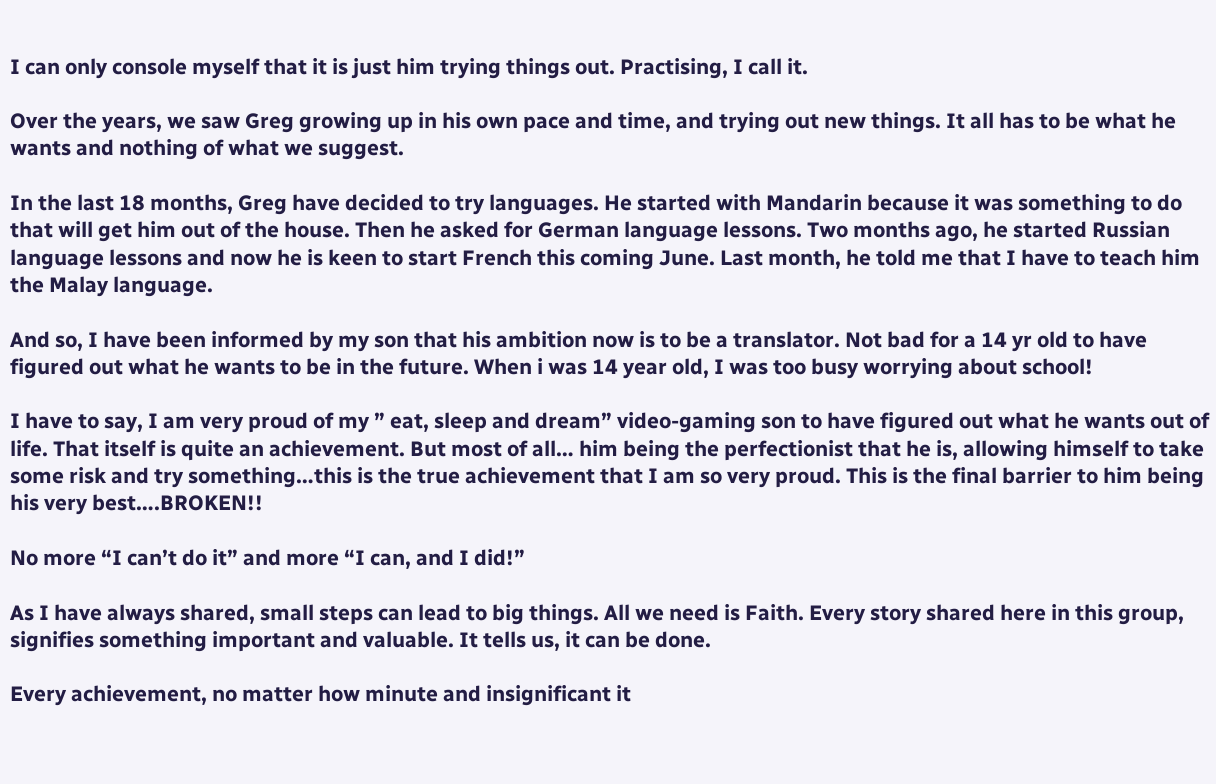I can only console myself that it is just him trying things out. Practising, I call it.

Over the years, we saw Greg growing up in his own pace and time, and trying out new things. It all has to be what he wants and nothing of what we suggest.

In the last 18 months, Greg have decided to try languages. He started with Mandarin because it was something to do that will get him out of the house. Then he asked for German language lessons. Two months ago, he started Russian language lessons and now he is keen to start French this coming June. Last month, he told me that I have to teach him the Malay language.

And so, I have been informed by my son that his ambition now is to be a translator. Not bad for a 14 yr old to have figured out what he wants to be in the future. When i was 14 year old, I was too busy worrying about school!

I have to say, I am very proud of my ” eat, sleep and dream” video-gaming son to have figured out what he wants out of life. That itself is quite an achievement. But most of all… him being the perfectionist that he is, allowing himself to take some risk and try something…this is the true achievement that I am so very proud. This is the final barrier to him being his very best….BROKEN!!

No more “I can’t do it” and more “I can, and I did!”

As I have always shared, small steps can lead to big things. All we need is Faith. Every story shared here in this group, signifies something important and valuable. It tells us, it can be done.

Every achievement, no matter how minute and insignificant it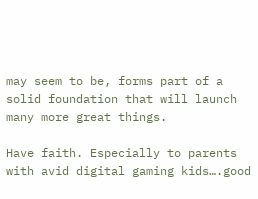may seem to be, forms part of a solid foundation that will launch many more great things.

Have faith. Especially to parents with avid digital gaming kids….good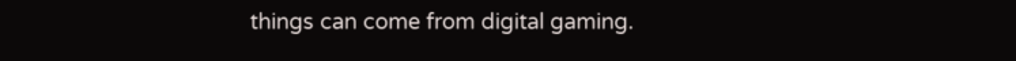things can come from digital gaming.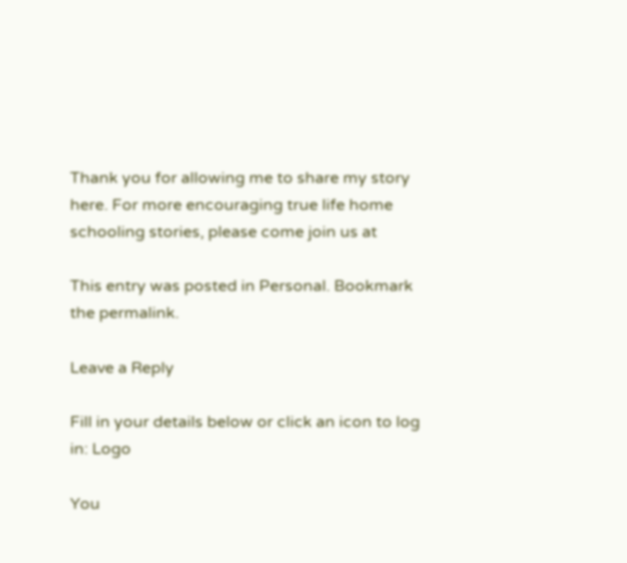Thank you for allowing me to share my story here. For more encouraging true life home schooling stories, please come join us at

This entry was posted in Personal. Bookmark the permalink.

Leave a Reply

Fill in your details below or click an icon to log in: Logo

You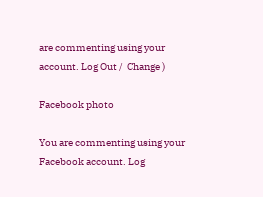are commenting using your account. Log Out /  Change )

Facebook photo

You are commenting using your Facebook account. Log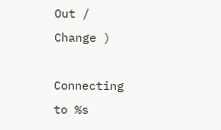Out /  Change )

Connecting to %s